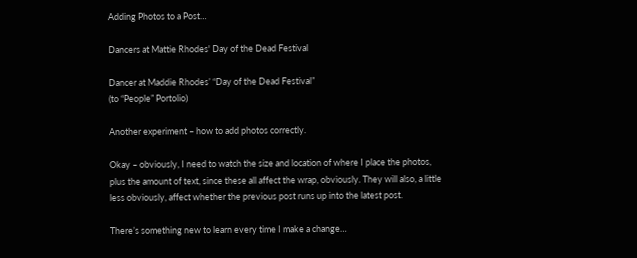Adding Photos to a Post…

Dancers at Mattie Rhodes' Day of the Dead Festival

Dancer at Maddie Rhodes’ “Day of the Dead Festival”
(to “People” Portolio)

Another experiment – how to add photos correctly.

Okay – obviously, I need to watch the size and location of where I place the photos, plus the amount of text, since these all affect the wrap, obviously. They will also, a little less obviously, affect whether the previous post runs up into the latest post.

There’s something new to learn every time I make a change…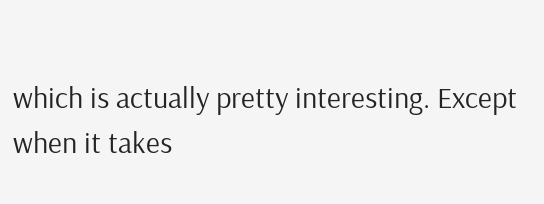which is actually pretty interesting. Except when it takes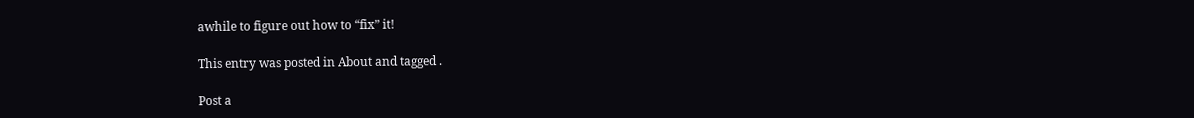awhile to figure out how to “fix” it!

This entry was posted in About and tagged .

Post a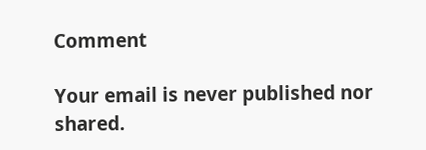Comment

Your email is never published nor shared.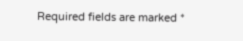Required fields are marked *